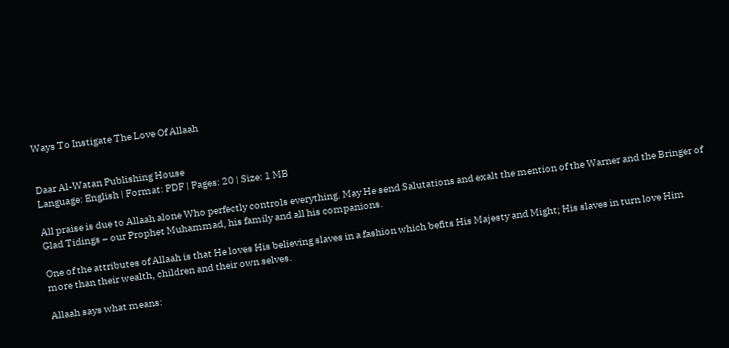Ways To Instigate The Love Of Allaah


Daar Al-Watan Publishing House
Language: English | Format: PDF | Pages: 20 | Size: 1 MB

All praise is due to Allaah alone Who perfectly controls everything. May He send Salutations and exalt the mention of the Warner and the Bringer of Glad Tidings – our Prophet Muhammad, his family and all his companions.

One of the attributes of Allaah is that He loves His believing slaves in a fashion which befits His Majesty and Might; His slaves in turn love Him more than their wealth, children and their own selves.

Allaah says what means: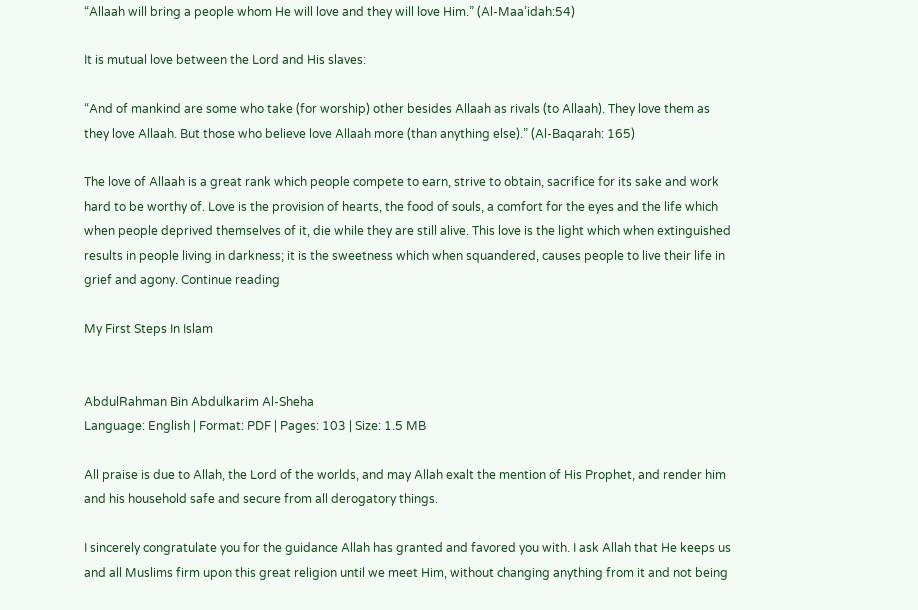“Allaah will bring a people whom He will love and they will love Him.” (Al-Maa’idah:54)

It is mutual love between the Lord and His slaves:

“And of mankind are some who take (for worship) other besides Allaah as rivals (to Allaah). They love them as they love Allaah. But those who believe love Allaah more (than anything else).” (Al-Baqarah: 165)

The love of Allaah is a great rank which people compete to earn, strive to obtain, sacrifice for its sake and work hard to be worthy of. Love is the provision of hearts, the food of souls, a comfort for the eyes and the life which when people deprived themselves of it, die while they are still alive. This love is the light which when extinguished results in people living in darkness; it is the sweetness which when squandered, causes people to live their life in grief and agony. Continue reading

My First Steps In Islam


AbdulRahman Bin Abdulkarim Al-Sheha
Language: English | Format: PDF | Pages: 103 | Size: 1.5 MB

All praise is due to Allah, the Lord of the worlds, and may Allah exalt the mention of His Prophet, and render him and his household safe and secure from all derogatory things.

I sincerely congratulate you for the guidance Allah has granted and favored you with. I ask Allah that He keeps us and all Muslims firm upon this great religion until we meet Him, without changing anything from it and not being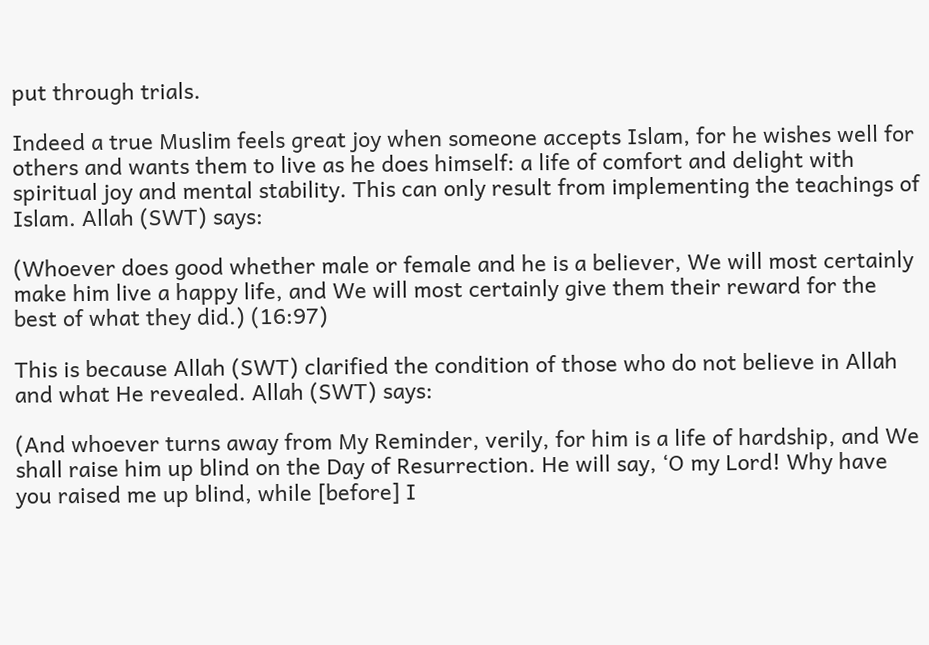put through trials.

Indeed a true Muslim feels great joy when someone accepts Islam, for he wishes well for others and wants them to live as he does himself: a life of comfort and delight with spiritual joy and mental stability. This can only result from implementing the teachings of Islam. Allah (SWT) says:

(Whoever does good whether male or female and he is a believer, We will most certainly make him live a happy life, and We will most certainly give them their reward for the best of what they did.) (16:97)

This is because Allah (SWT) clarified the condition of those who do not believe in Allah and what He revealed. Allah (SWT) says:

(And whoever turns away from My Reminder, verily, for him is a life of hardship, and We shall raise him up blind on the Day of Resurrection. He will say, ‘O my Lord! Why have you raised me up blind, while [before] I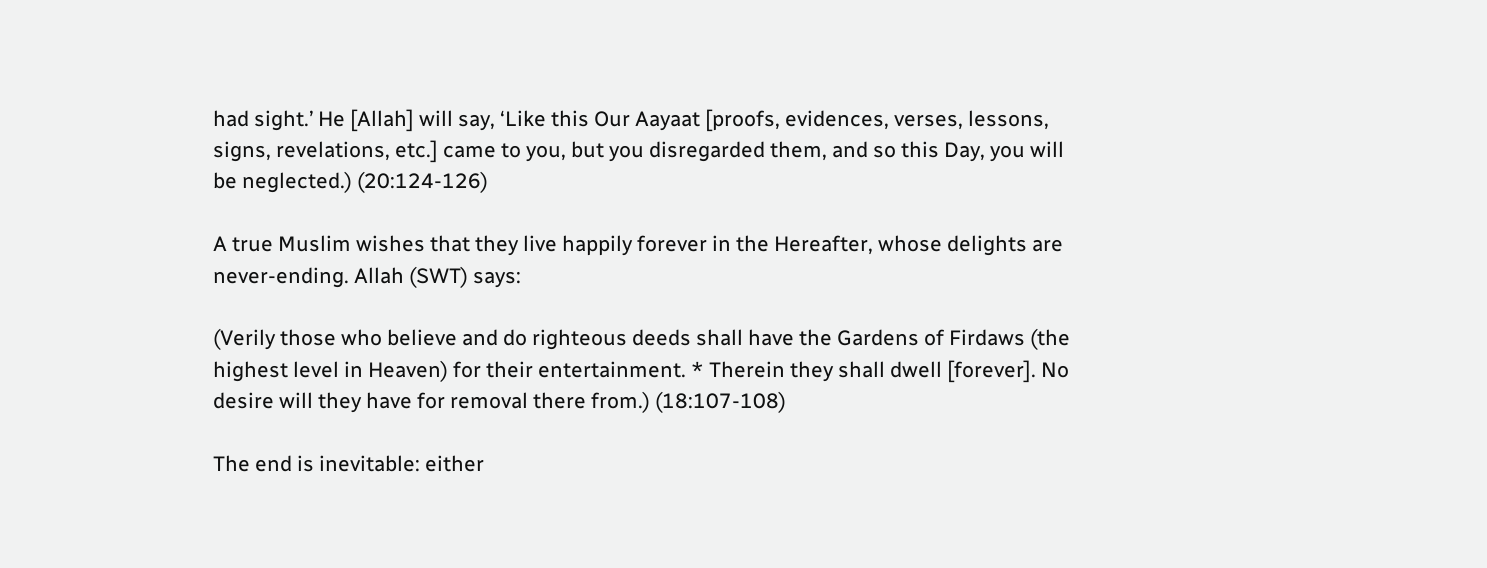had sight.’ He [Allah] will say, ‘Like this Our Aayaat [proofs, evidences, verses, lessons, signs, revelations, etc.] came to you, but you disregarded them, and so this Day, you will be neglected.) (20:124-126)

A true Muslim wishes that they live happily forever in the Hereafter, whose delights are never-ending. Allah (SWT) says:

(Verily those who believe and do righteous deeds shall have the Gardens of Firdaws (the highest level in Heaven) for their entertainment. * Therein they shall dwell [forever]. No desire will they have for removal there from.) (18:107-108)

The end is inevitable: either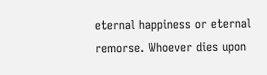eternal happiness or eternal remorse. Whoever dies upon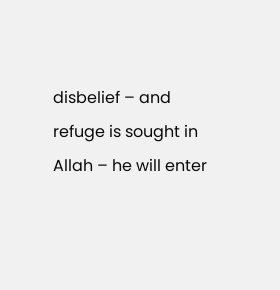disbelief – and refuge is sought in Allah – he will enter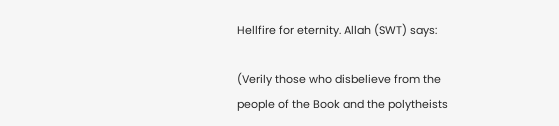Hellfire for eternity. Allah (SWT) says:

(Verily those who disbelieve from the people of the Book and the polytheists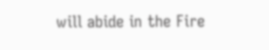will abide in the Fire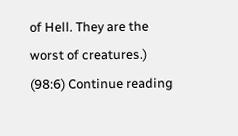of Hell. They are the worst of creatures.)
(98:6) Continue reading